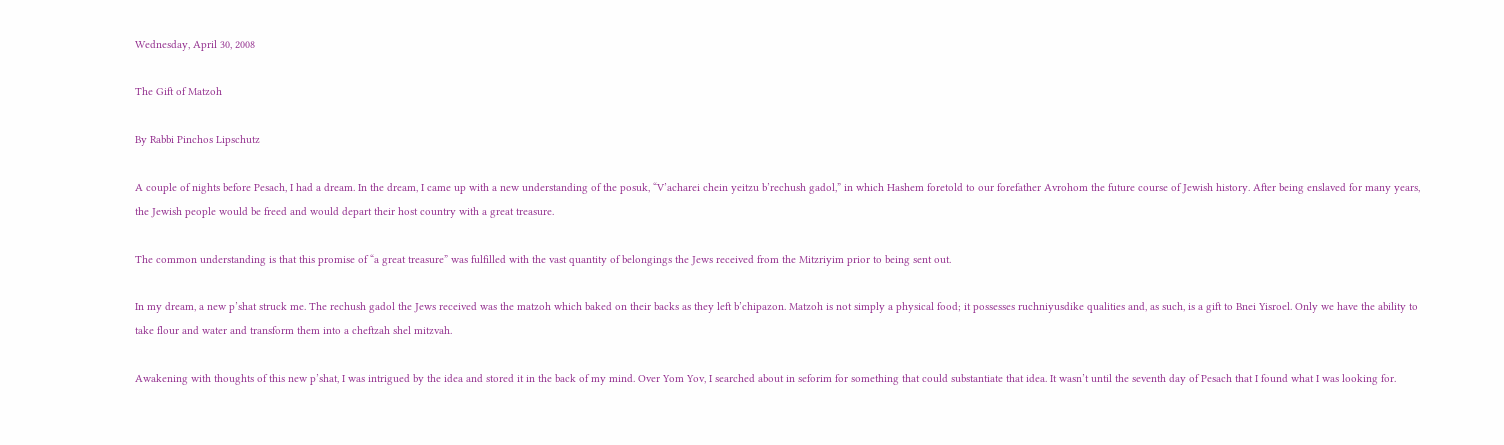Wednesday, April 30, 2008

The Gift of Matzoh

By Rabbi Pinchos Lipschutz

A couple of nights before Pesach, I had a dream. In the dream, I came up with a new understanding of the posuk, “V’acharei chein yeitzu b’rechush gadol,” in which Hashem foretold to our forefather Avrohom the future course of Jewish history. After being enslaved for many years, the Jewish people would be freed and would depart their host country with a great treasure.

The common understanding is that this promise of “a great treasure” was fulfilled with the vast quantity of belongings the Jews received from the Mitzriyim prior to being sent out.

In my dream, a new p’shat struck me. The rechush gadol the Jews received was the matzoh which baked on their backs as they left b’chipazon. Matzoh is not simply a physical food; it possesses ruchniyusdike qualities and, as such, is a gift to Bnei Yisroel. Only we have the ability to take flour and water and transform them into a cheftzah shel mitzvah.

Awakening with thoughts of this new p’shat, I was intrigued by the idea and stored it in the back of my mind. Over Yom Yov, I searched about in seforim for something that could substantiate that idea. It wasn’t until the seventh day of Pesach that I found what I was looking for.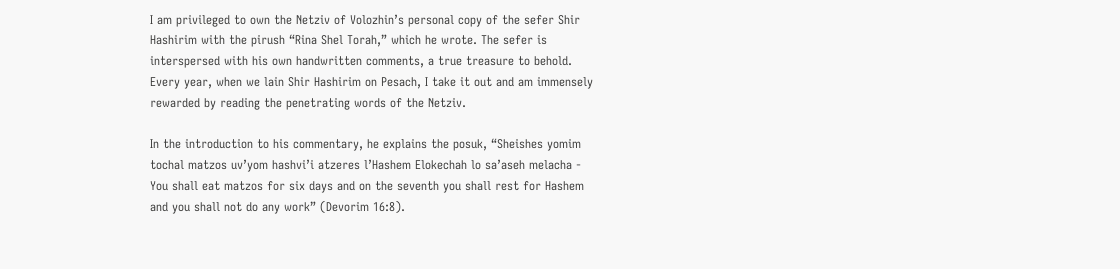I am privileged to own the Netziv of Volozhin’s personal copy of the sefer Shir Hashirim with the pirush “Rina Shel Torah,” which he wrote. The sefer is interspersed with his own handwritten comments, a true treasure to behold. Every year, when we lain Shir Hashirim on Pesach, I take it out and am immensely rewarded by reading the penetrating words of the Netziv.

In the introduction to his commentary, he explains the posuk, “Sheishes yomim tochal matzos uv’yom hashvi’i atzeres l’Hashem Elokechah lo sa’aseh melacha - You shall eat matzos for six days and on the seventh you shall rest for Hashem and you shall not do any work” (Devorim 16:8).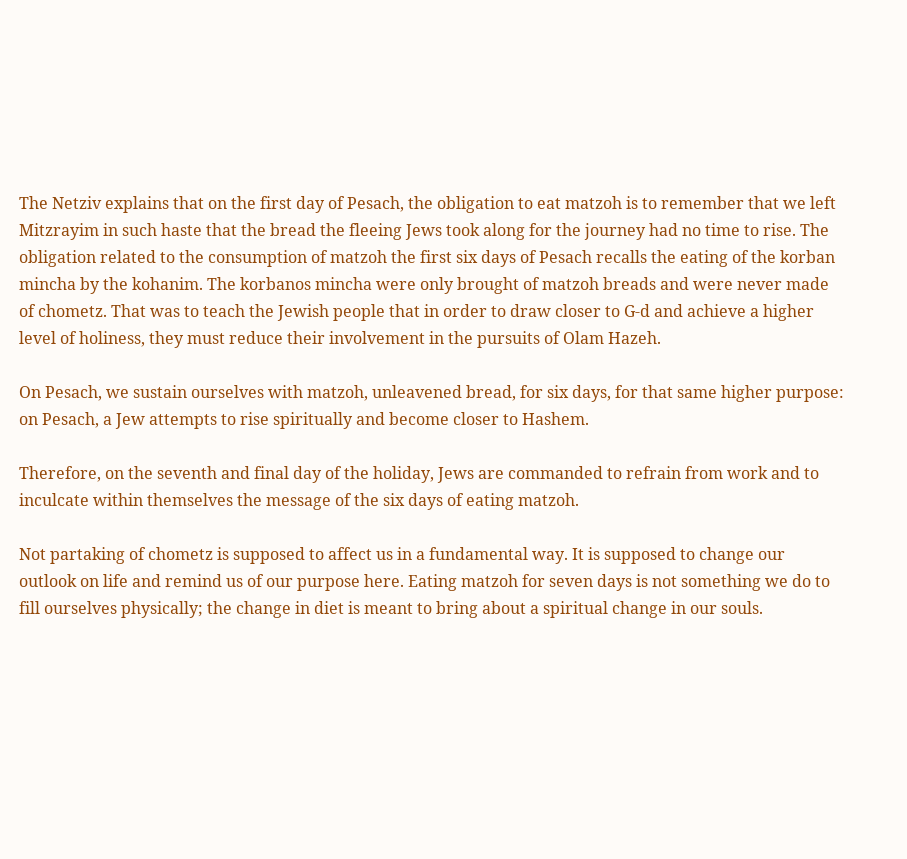The Netziv explains that on the first day of Pesach, the obligation to eat matzoh is to remember that we left Mitzrayim in such haste that the bread the fleeing Jews took along for the journey had no time to rise. The obligation related to the consumption of matzoh the first six days of Pesach recalls the eating of the korban mincha by the kohanim. The korbanos mincha were only brought of matzoh breads and were never made of chometz. That was to teach the Jewish people that in order to draw closer to G-d and achieve a higher level of holiness, they must reduce their involvement in the pursuits of Olam Hazeh.

On Pesach, we sustain ourselves with matzoh, unleavened bread, for six days, for that same higher purpose: on Pesach, a Jew attempts to rise spiritually and become closer to Hashem.

Therefore, on the seventh and final day of the holiday, Jews are commanded to refrain from work and to inculcate within themselves the message of the six days of eating matzoh.

Not partaking of chometz is supposed to affect us in a fundamental way. It is supposed to change our outlook on life and remind us of our purpose here. Eating matzoh for seven days is not something we do to fill ourselves physically; the change in diet is meant to bring about a spiritual change in our souls.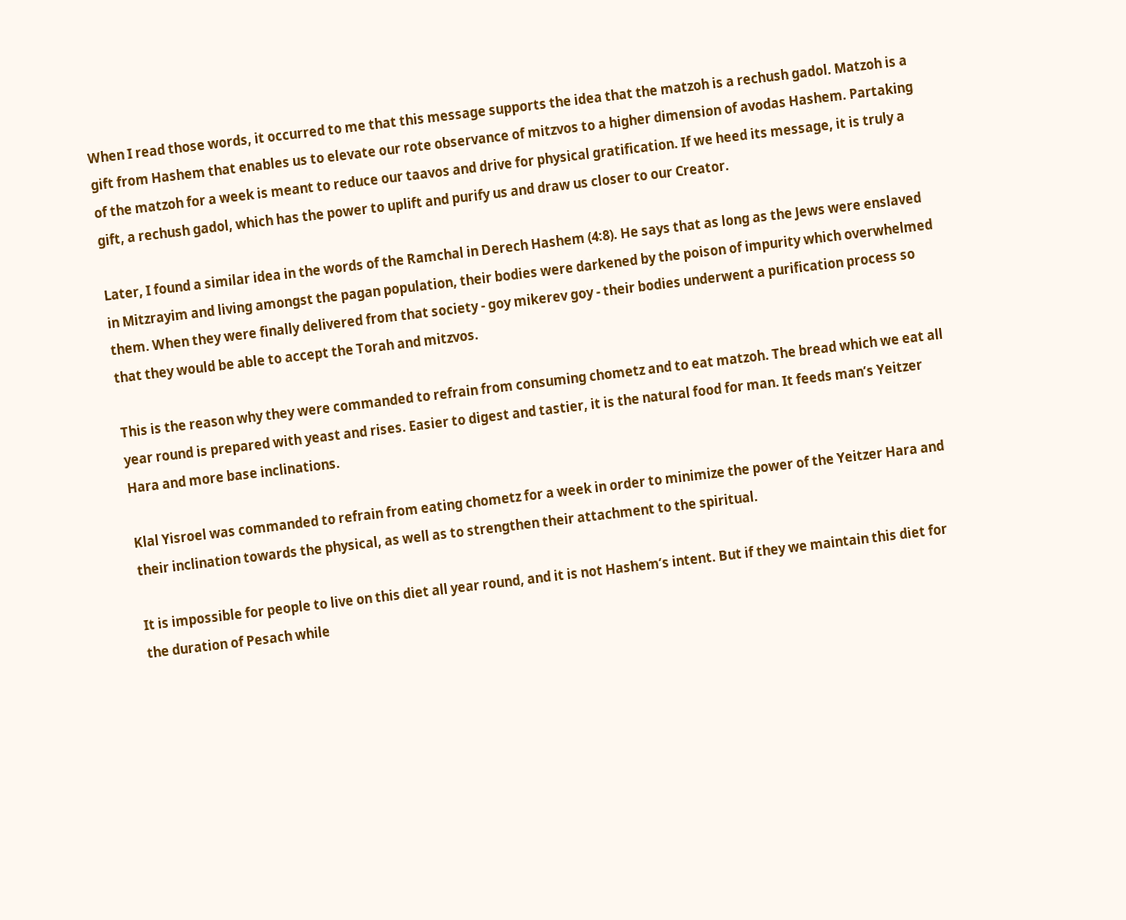When I read those words, it occurred to me that this message supports the idea that the matzoh is a rechush gadol. Matzoh is a gift from Hashem that enables us to elevate our rote observance of mitzvos to a higher dimension of avodas Hashem. Partaking of the matzoh for a week is meant to reduce our taavos and drive for physical gratification. If we heed its message, it is truly a gift, a rechush gadol, which has the power to uplift and purify us and draw us closer to our Creator.

Later, I found a similar idea in the words of the Ramchal in Derech Hashem (4:8). He says that as long as the Jews were enslaved in Mitzrayim and living amongst the pagan population, their bodies were darkened by the poison of impurity which overwhelmed them. When they were finally delivered from that society - goy mikerev goy - their bodies underwent a purification process so that they would be able to accept the Torah and mitzvos.

This is the reason why they were commanded to refrain from consuming chometz and to eat matzoh. The bread which we eat all year round is prepared with yeast and rises. Easier to digest and tastier, it is the natural food for man. It feeds man’s Yeitzer Hara and more base inclinations.

Klal Yisroel was commanded to refrain from eating chometz for a week in order to minimize the power of the Yeitzer Hara and their inclination towards the physical, as well as to strengthen their attachment to the spiritual.

It is impossible for people to live on this diet all year round, and it is not Hashem’s intent. But if they we maintain this diet for the duration of Pesach while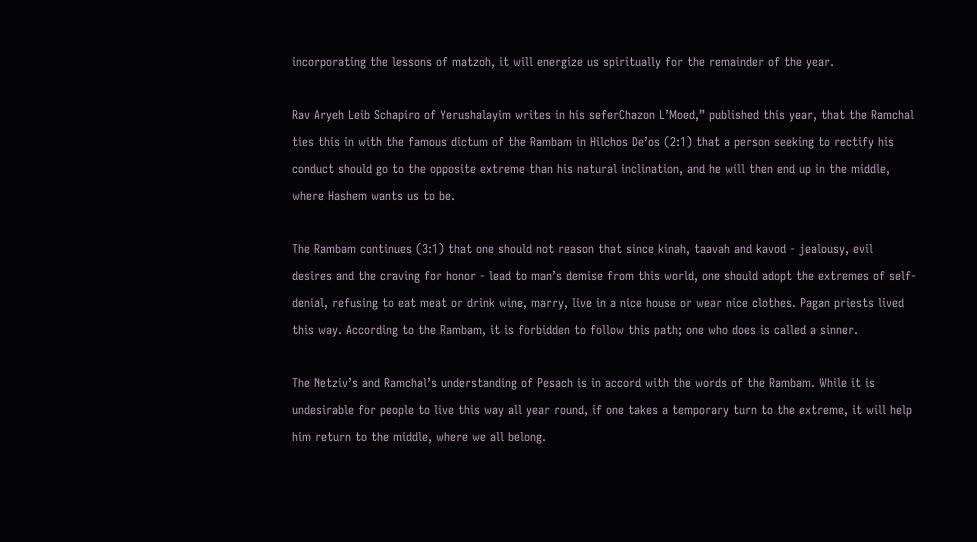incorporating the lessons of matzoh, it will energize us spiritually for the remainder of the year.

Rav Aryeh Leib Schapiro of Yerushalayim writes in his seferChazon L’Moed,” published this year, that the Ramchal ties this in with the famous dictum of the Rambam in Hilchos De’os (2:1) that a person seeking to rectify his conduct should go to the opposite extreme than his natural inclination, and he will then end up in the middle, where Hashem wants us to be.

The Rambam continues (3:1) that one should not reason that since kinah, taavah and kavod - jealousy, evil desires and the craving for honor - lead to man’s demise from this world, one should adopt the extremes of self-denial, refusing to eat meat or drink wine, marry, live in a nice house or wear nice clothes. Pagan priests lived this way. According to the Rambam, it is forbidden to follow this path; one who does is called a sinner.

The Netziv’s and Ramchal’s understanding of Pesach is in accord with the words of the Rambam. While it is undesirable for people to live this way all year round, if one takes a temporary turn to the extreme, it will help him return to the middle, where we all belong.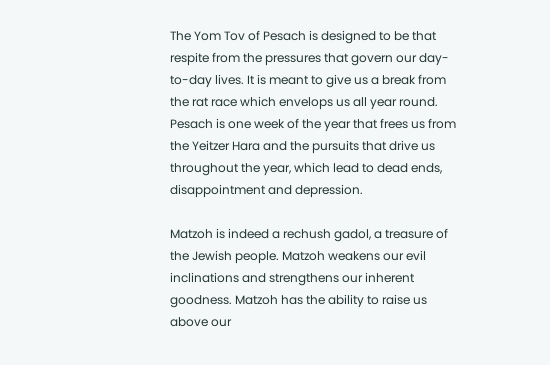The Yom Tov of Pesach is designed to be that respite from the pressures that govern our day-to-day lives. It is meant to give us a break from the rat race which envelops us all year round. Pesach is one week of the year that frees us from the Yeitzer Hara and the pursuits that drive us throughout the year, which lead to dead ends, disappointment and depression.

Matzoh is indeed a rechush gadol, a treasure of the Jewish people. Matzoh weakens our evil inclinations and strengthens our inherent goodness. Matzoh has the ability to raise us above our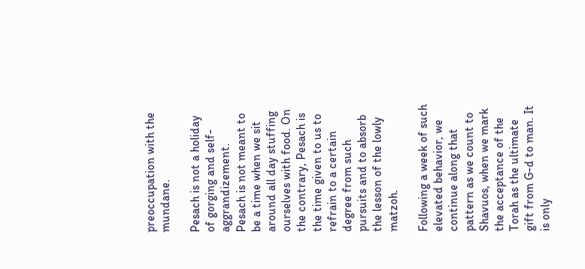preoccupation with the mundane.

Pesach is not a holiday of gorging and self-aggrandizement. Pesach is not meant to be a time when we sit around all day stuffing ourselves with food. On the contrary, Pesach is the time given to us to refrain to a certain degree from such pursuits and to absorb the lesson of the lowly matzoh.

Following a week of such elevated behavior, we continue along that pattern as we count to Shavuos, when we mark the acceptance of the Torah as the ultimate gift from G-d to man. It is only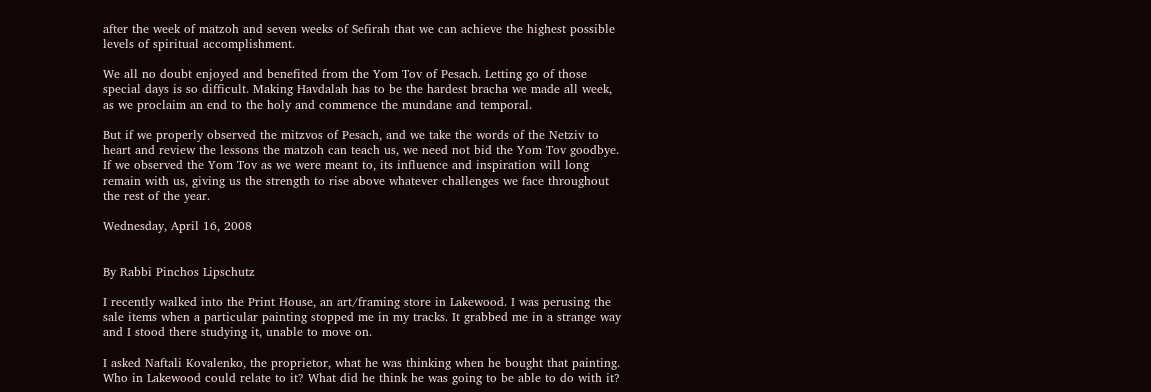after the week of matzoh and seven weeks of Sefirah that we can achieve the highest possible levels of spiritual accomplishment.

We all no doubt enjoyed and benefited from the Yom Tov of Pesach. Letting go of those special days is so difficult. Making Havdalah has to be the hardest bracha we made all week, as we proclaim an end to the holy and commence the mundane and temporal.

But if we properly observed the mitzvos of Pesach, and we take the words of the Netziv to heart and review the lessons the matzoh can teach us, we need not bid the Yom Tov goodbye. If we observed the Yom Tov as we were meant to, its influence and inspiration will long remain with us, giving us the strength to rise above whatever challenges we face throughout the rest of the year.

Wednesday, April 16, 2008


By Rabbi Pinchos Lipschutz

I recently walked into the Print House, an art/framing store in Lakewood. I was perusing the sale items when a particular painting stopped me in my tracks. It grabbed me in a strange way and I stood there studying it, unable to move on.

I asked Naftali Kovalenko, the proprietor, what he was thinking when he bought that painting. Who in Lakewood could relate to it? What did he think he was going to be able to do with it?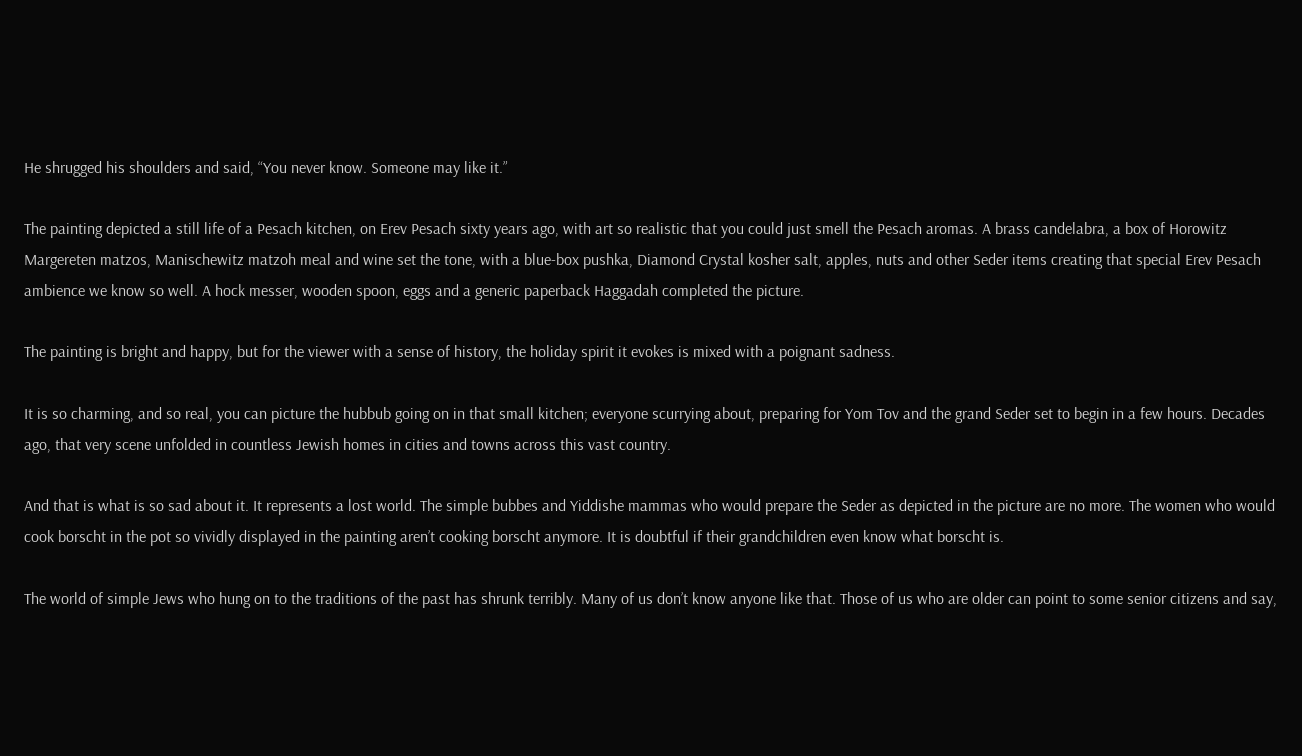He shrugged his shoulders and said, “You never know. Someone may like it.”

The painting depicted a still life of a Pesach kitchen, on Erev Pesach sixty years ago, with art so realistic that you could just smell the Pesach aromas. A brass candelabra, a box of Horowitz Margereten matzos, Manischewitz matzoh meal and wine set the tone, with a blue-box pushka, Diamond Crystal kosher salt, apples, nuts and other Seder items creating that special Erev Pesach ambience we know so well. A hock messer, wooden spoon, eggs and a generic paperback Haggadah completed the picture.

The painting is bright and happy, but for the viewer with a sense of history, the holiday spirit it evokes is mixed with a poignant sadness.

It is so charming, and so real, you can picture the hubbub going on in that small kitchen; everyone scurrying about, preparing for Yom Tov and the grand Seder set to begin in a few hours. Decades ago, that very scene unfolded in countless Jewish homes in cities and towns across this vast country.

And that is what is so sad about it. It represents a lost world. The simple bubbes and Yiddishe mammas who would prepare the Seder as depicted in the picture are no more. The women who would cook borscht in the pot so vividly displayed in the painting aren’t cooking borscht anymore. It is doubtful if their grandchildren even know what borscht is.

The world of simple Jews who hung on to the traditions of the past has shrunk terribly. Many of us don’t know anyone like that. Those of us who are older can point to some senior citizens and say,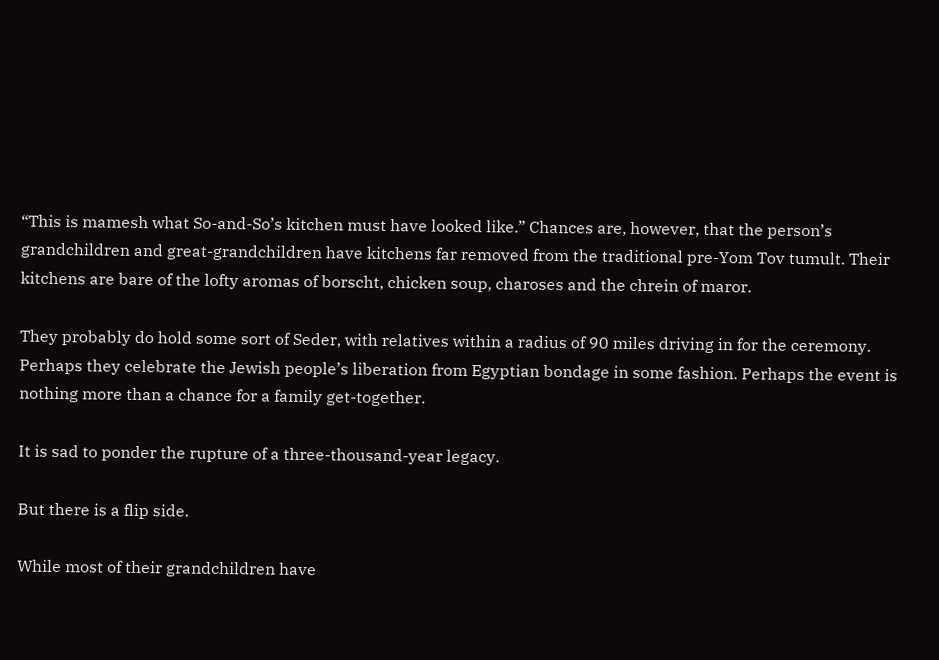“This is mamesh what So-and-So’s kitchen must have looked like.” Chances are, however, that the person’s grandchildren and great-grandchildren have kitchens far removed from the traditional pre-Yom Tov tumult. Their kitchens are bare of the lofty aromas of borscht, chicken soup, charoses and the chrein of maror.

They probably do hold some sort of Seder, with relatives within a radius of 90 miles driving in for the ceremony. Perhaps they celebrate the Jewish people’s liberation from Egyptian bondage in some fashion. Perhaps the event is nothing more than a chance for a family get-together.

It is sad to ponder the rupture of a three-thousand-year legacy.

But there is a flip side.

While most of their grandchildren have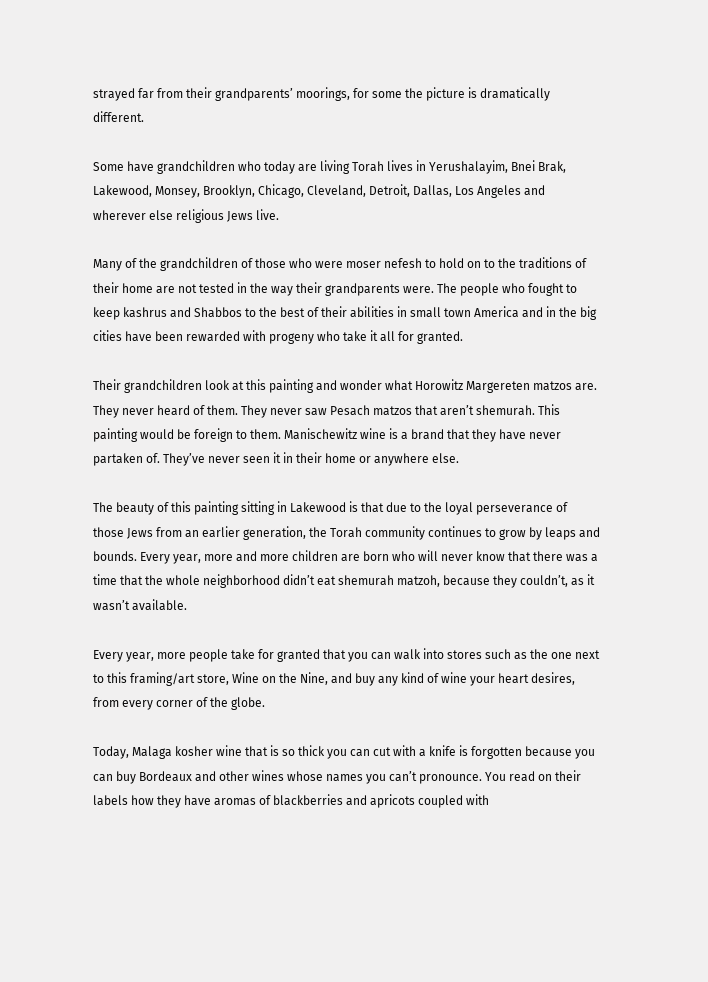strayed far from their grandparents’ moorings, for some the picture is dramatically different.

Some have grandchildren who today are living Torah lives in Yerushalayim, Bnei Brak, Lakewood, Monsey, Brooklyn, Chicago, Cleveland, Detroit, Dallas, Los Angeles and wherever else religious Jews live.

Many of the grandchildren of those who were moser nefesh to hold on to the traditions of their home are not tested in the way their grandparents were. The people who fought to keep kashrus and Shabbos to the best of their abilities in small town America and in the big cities have been rewarded with progeny who take it all for granted.

Their grandchildren look at this painting and wonder what Horowitz Margereten matzos are. They never heard of them. They never saw Pesach matzos that aren’t shemurah. This painting would be foreign to them. Manischewitz wine is a brand that they have never partaken of. They’ve never seen it in their home or anywhere else.

The beauty of this painting sitting in Lakewood is that due to the loyal perseverance of those Jews from an earlier generation, the Torah community continues to grow by leaps and bounds. Every year, more and more children are born who will never know that there was a time that the whole neighborhood didn’t eat shemurah matzoh, because they couldn’t, as it wasn’t available.

Every year, more people take for granted that you can walk into stores such as the one next to this framing/art store, Wine on the Nine, and buy any kind of wine your heart desires, from every corner of the globe.

Today, Malaga kosher wine that is so thick you can cut with a knife is forgotten because you can buy Bordeaux and other wines whose names you can’t pronounce. You read on their labels how they have aromas of blackberries and apricots coupled with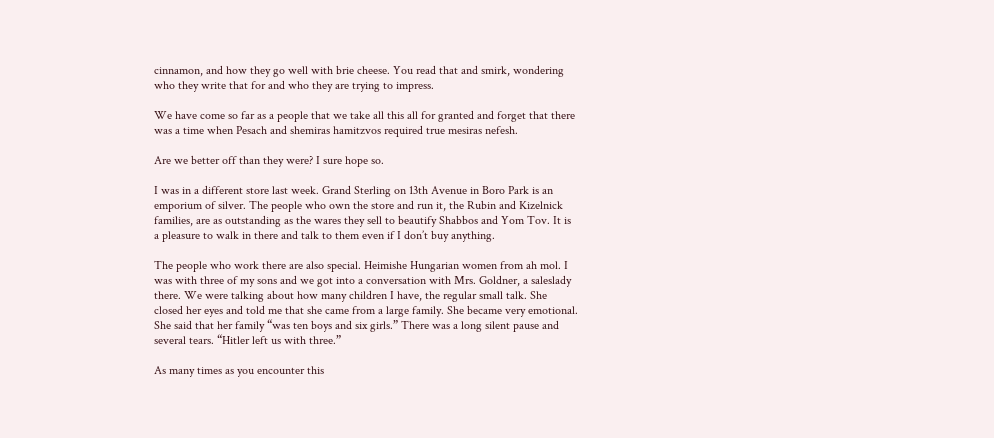cinnamon, and how they go well with brie cheese. You read that and smirk, wondering who they write that for and who they are trying to impress.

We have come so far as a people that we take all this all for granted and forget that there was a time when Pesach and shemiras hamitzvos required true mesiras nefesh.

Are we better off than they were? I sure hope so.

I was in a different store last week. Grand Sterling on 13th Avenue in Boro Park is an emporium of silver. The people who own the store and run it, the Rubin and Kizelnick families, are as outstanding as the wares they sell to beautify Shabbos and Yom Tov. It is a pleasure to walk in there and talk to them even if I don’t buy anything.

The people who work there are also special. Heimishe Hungarian women from ah mol. I was with three of my sons and we got into a conversation with Mrs. Goldner, a saleslady there. We were talking about how many children I have, the regular small talk. She closed her eyes and told me that she came from a large family. She became very emotional. She said that her family “was ten boys and six girls.” There was a long silent pause and several tears. “Hitler left us with three.”

As many times as you encounter this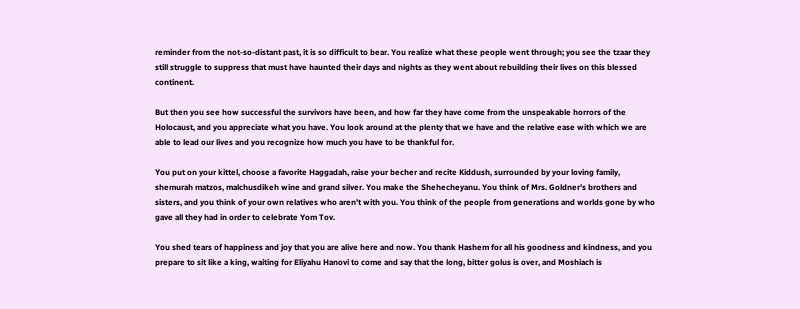reminder from the not-so-distant past, it is so difficult to bear. You realize what these people went through; you see the tzaar they still struggle to suppress that must have haunted their days and nights as they went about rebuilding their lives on this blessed continent.

But then you see how successful the survivors have been, and how far they have come from the unspeakable horrors of the Holocaust, and you appreciate what you have. You look around at the plenty that we have and the relative ease with which we are able to lead our lives and you recognize how much you have to be thankful for.

You put on your kittel, choose a favorite Haggadah, raise your becher and recite Kiddush, surrounded by your loving family, shemurah matzos, malchusdikeh wine and grand silver. You make the Shehecheyanu. You think of Mrs. Goldner’s brothers and sisters, and you think of your own relatives who aren’t with you. You think of the people from generations and worlds gone by who gave all they had in order to celebrate Yom Tov.

You shed tears of happiness and joy that you are alive here and now. You thank Hashem for all his goodness and kindness, and you prepare to sit like a king, waiting for Eliyahu Hanovi to come and say that the long, bitter golus is over, and Moshiach is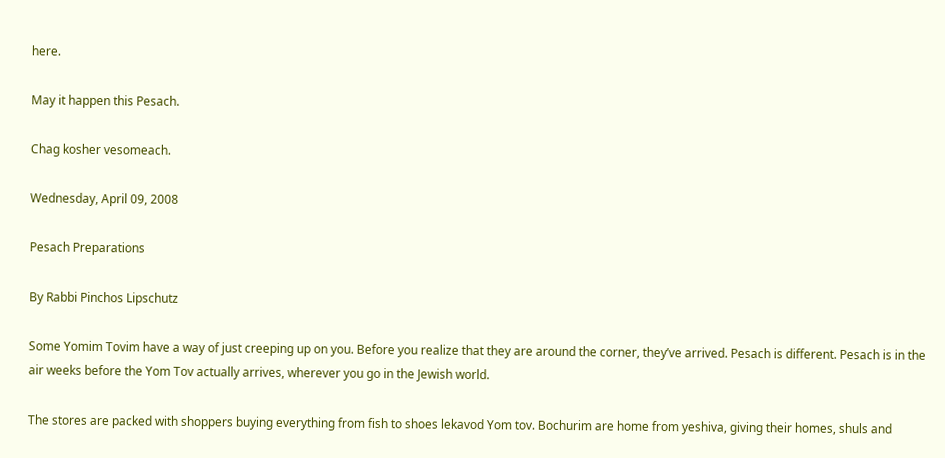here.

May it happen this Pesach.

Chag kosher vesomeach.

Wednesday, April 09, 2008

Pesach Preparations

By Rabbi Pinchos Lipschutz

Some Yomim Tovim have a way of just creeping up on you. Before you realize that they are around the corner, they’ve arrived. Pesach is different. Pesach is in the air weeks before the Yom Tov actually arrives, wherever you go in the Jewish world.

The stores are packed with shoppers buying everything from fish to shoes lekavod Yom tov. Bochurim are home from yeshiva, giving their homes, shuls and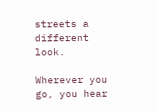streets a different look.

Wherever you go, you hear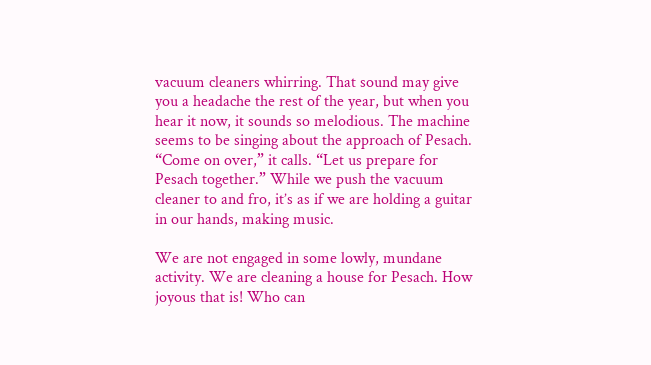vacuum cleaners whirring. That sound may give you a headache the rest of the year, but when you hear it now, it sounds so melodious. The machine seems to be singing about the approach of Pesach. “Come on over,” it calls. “Let us prepare for Pesach together.” While we push the vacuum cleaner to and fro, it’s as if we are holding a guitar in our hands, making music.

We are not engaged in some lowly, mundane activity. We are cleaning a house for Pesach. How joyous that is! Who can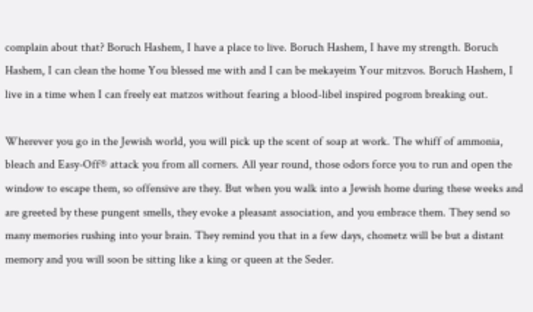complain about that? Boruch Hashem, I have a place to live. Boruch Hashem, I have my strength. Boruch Hashem, I can clean the home You blessed me with and I can be mekayeim Your mitzvos. Boruch Hashem, I live in a time when I can freely eat matzos without fearing a blood-libel inspired pogrom breaking out.

Wherever you go in the Jewish world, you will pick up the scent of soap at work. The whiff of ammonia, bleach and Easy-Off® attack you from all corners. All year round, those odors force you to run and open the window to escape them, so offensive are they. But when you walk into a Jewish home during these weeks and are greeted by these pungent smells, they evoke a pleasant association, and you embrace them. They send so many memories rushing into your brain. They remind you that in a few days, chometz will be but a distant memory and you will soon be sitting like a king or queen at the Seder.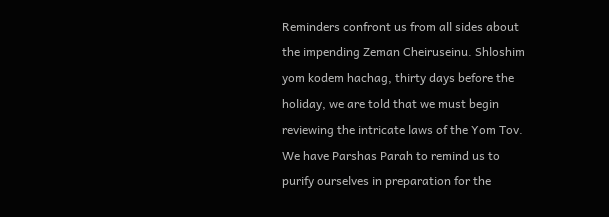Reminders confront us from all sides about the impending Zeman Cheiruseinu. Shloshim yom kodem hachag, thirty days before the holiday, we are told that we must begin reviewing the intricate laws of the Yom Tov. We have Parshas Parah to remind us to purify ourselves in preparation for the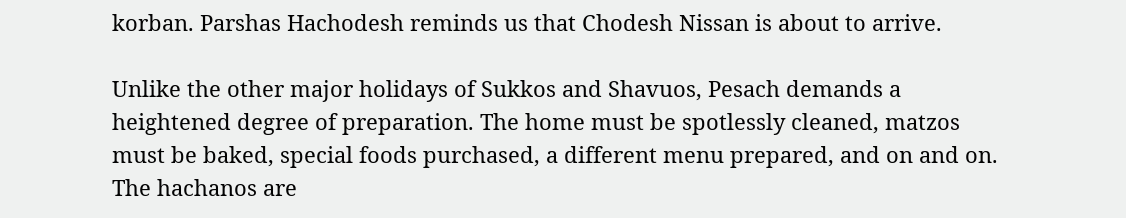korban. Parshas Hachodesh reminds us that Chodesh Nissan is about to arrive.

Unlike the other major holidays of Sukkos and Shavuos, Pesach demands a heightened degree of preparation. The home must be spotlessly cleaned, matzos must be baked, special foods purchased, a different menu prepared, and on and on. The hachanos are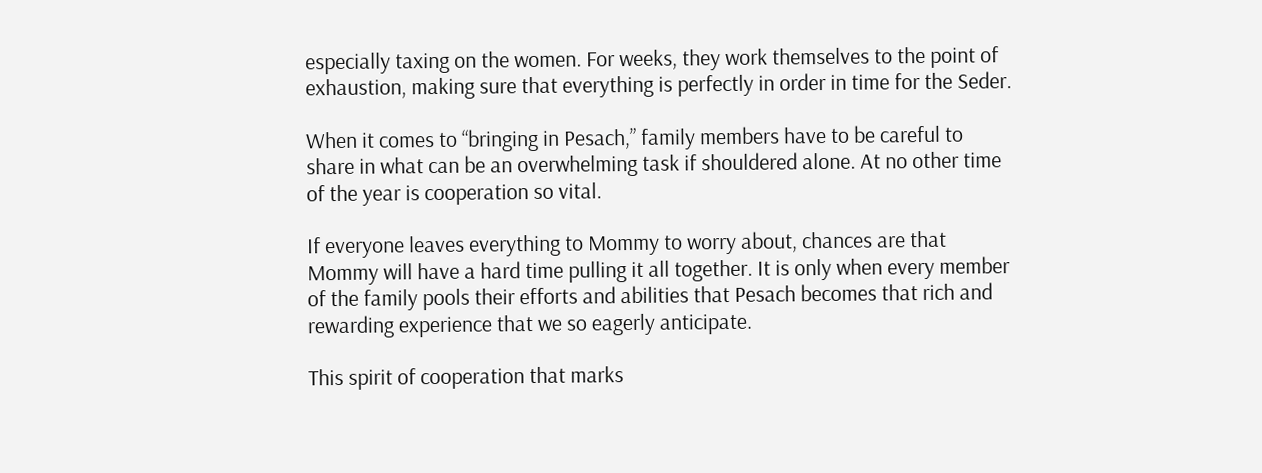especially taxing on the women. For weeks, they work themselves to the point of exhaustion, making sure that everything is perfectly in order in time for the Seder.

When it comes to “bringing in Pesach,” family members have to be careful to share in what can be an overwhelming task if shouldered alone. At no other time of the year is cooperation so vital.

If everyone leaves everything to Mommy to worry about, chances are that Mommy will have a hard time pulling it all together. It is only when every member of the family pools their efforts and abilities that Pesach becomes that rich and rewarding experience that we so eagerly anticipate.

This spirit of cooperation that marks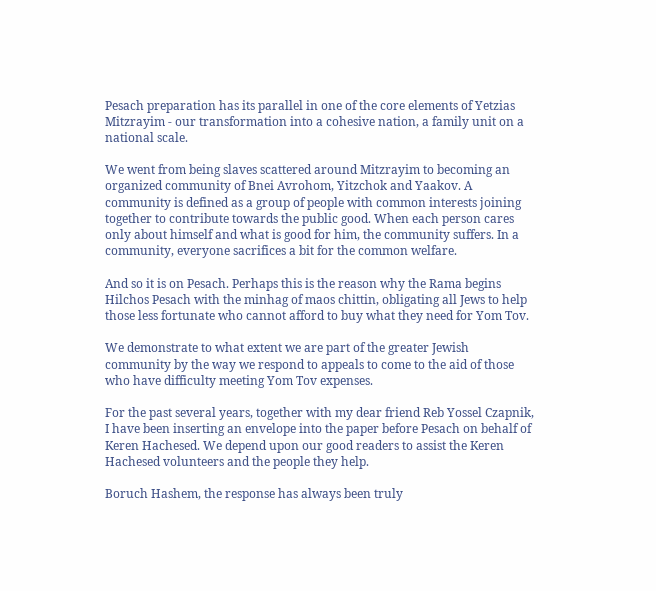Pesach preparation has its parallel in one of the core elements of Yetzias Mitzrayim - our transformation into a cohesive nation, a family unit on a national scale.

We went from being slaves scattered around Mitzrayim to becoming an organized community of Bnei Avrohom, Yitzchok and Yaakov. A community is defined as a group of people with common interests joining together to contribute towards the public good. When each person cares only about himself and what is good for him, the community suffers. In a community, everyone sacrifices a bit for the common welfare.

And so it is on Pesach. Perhaps this is the reason why the Rama begins Hilchos Pesach with the minhag of maos chittin, obligating all Jews to help those less fortunate who cannot afford to buy what they need for Yom Tov.

We demonstrate to what extent we are part of the greater Jewish community by the way we respond to appeals to come to the aid of those who have difficulty meeting Yom Tov expenses.

For the past several years, together with my dear friend Reb Yossel Czapnik, I have been inserting an envelope into the paper before Pesach on behalf of Keren Hachesed. We depend upon our good readers to assist the Keren Hachesed volunteers and the people they help.

Boruch Hashem, the response has always been truly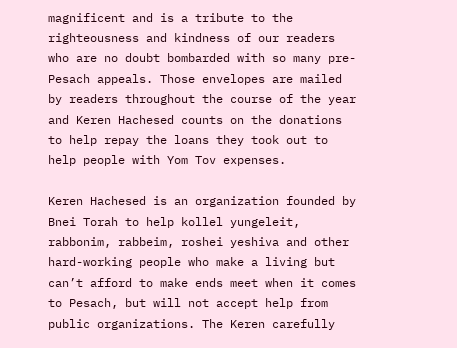magnificent and is a tribute to the righteousness and kindness of our readers who are no doubt bombarded with so many pre-Pesach appeals. Those envelopes are mailed by readers throughout the course of the year and Keren Hachesed counts on the donations to help repay the loans they took out to help people with Yom Tov expenses.

Keren Hachesed is an organization founded by Bnei Torah to help kollel yungeleit, rabbonim, rabbeim, roshei yeshiva and other hard-working people who make a living but can’t afford to make ends meet when it comes to Pesach, but will not accept help from public organizations. The Keren carefully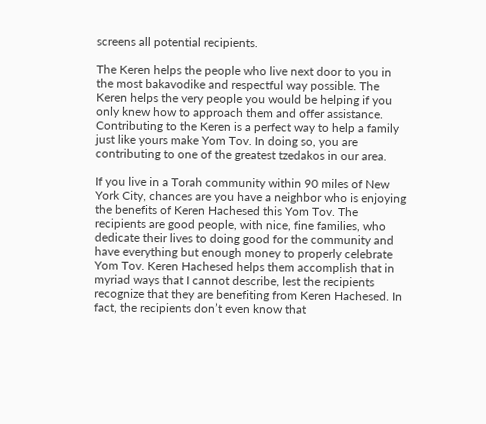screens all potential recipients.

The Keren helps the people who live next door to you in the most bakavodike and respectful way possible. The Keren helps the very people you would be helping if you only knew how to approach them and offer assistance. Contributing to the Keren is a perfect way to help a family just like yours make Yom Tov. In doing so, you are contributing to one of the greatest tzedakos in our area.

If you live in a Torah community within 90 miles of New York City, chances are you have a neighbor who is enjoying the benefits of Keren Hachesed this Yom Tov. The recipients are good people, with nice, fine families, who dedicate their lives to doing good for the community and have everything but enough money to properly celebrate Yom Tov. Keren Hachesed helps them accomplish that in myriad ways that I cannot describe, lest the recipients recognize that they are benefiting from Keren Hachesed. In fact, the recipients don’t even know that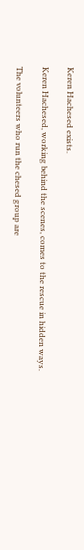Keren Hachesed exists.

Keren Hachesed, working behind the scenes, comes to the rescue in hidden ways.

The volunteers who run the chesed group are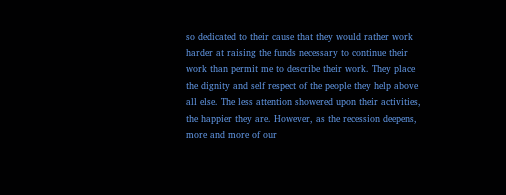so dedicated to their cause that they would rather work harder at raising the funds necessary to continue their work than permit me to describe their work. They place the dignity and self respect of the people they help above all else. The less attention showered upon their activities, the happier they are. However, as the recession deepens, more and more of our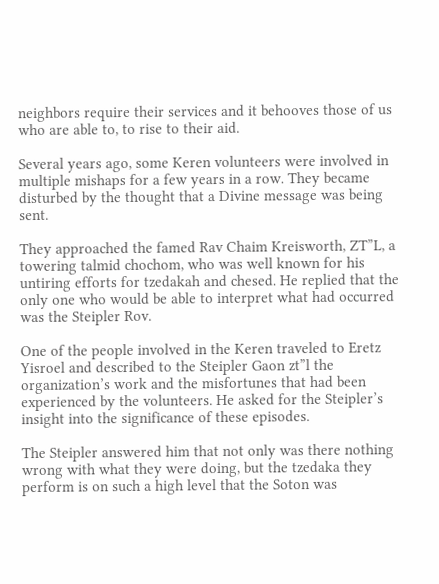neighbors require their services and it behooves those of us who are able to, to rise to their aid.

Several years ago, some Keren volunteers were involved in multiple mishaps for a few years in a row. They became disturbed by the thought that a Divine message was being sent.

They approached the famed Rav Chaim Kreisworth, ZT”L, a towering talmid chochom, who was well known for his untiring efforts for tzedakah and chesed. He replied that the only one who would be able to interpret what had occurred was the Steipler Rov.

One of the people involved in the Keren traveled to Eretz Yisroel and described to the Steipler Gaon zt”l the organization’s work and the misfortunes that had been experienced by the volunteers. He asked for the Steipler’s insight into the significance of these episodes.

The Steipler answered him that not only was there nothing wrong with what they were doing, but the tzedaka they perform is on such a high level that the Soton was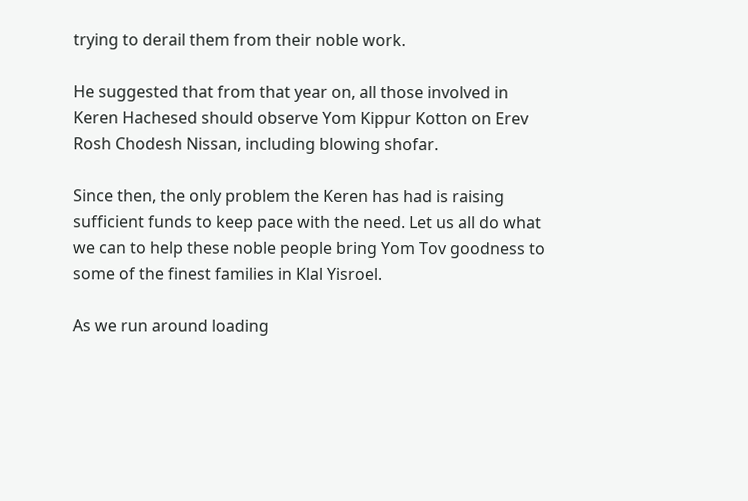trying to derail them from their noble work.

He suggested that from that year on, all those involved in Keren Hachesed should observe Yom Kippur Kotton on Erev Rosh Chodesh Nissan, including blowing shofar.

Since then, the only problem the Keren has had is raising sufficient funds to keep pace with the need. Let us all do what we can to help these noble people bring Yom Tov goodness to some of the finest families in Klal Yisroel.

As we run around loading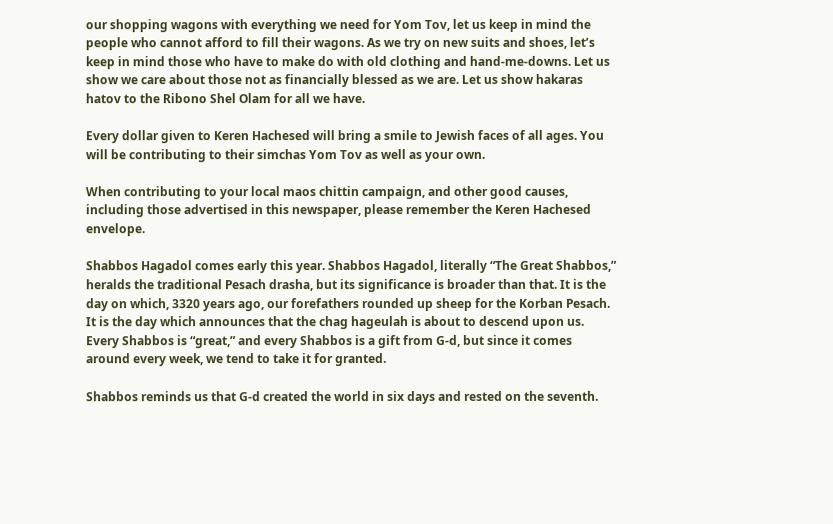our shopping wagons with everything we need for Yom Tov, let us keep in mind the people who cannot afford to fill their wagons. As we try on new suits and shoes, let’s keep in mind those who have to make do with old clothing and hand-me-downs. Let us show we care about those not as financially blessed as we are. Let us show hakaras hatov to the Ribono Shel Olam for all we have.

Every dollar given to Keren Hachesed will bring a smile to Jewish faces of all ages. You will be contributing to their simchas Yom Tov as well as your own.

When contributing to your local maos chittin campaign, and other good causes, including those advertised in this newspaper, please remember the Keren Hachesed envelope.

Shabbos Hagadol comes early this year. Shabbos Hagadol, literally “The Great Shabbos,” heralds the traditional Pesach drasha, but its significance is broader than that. It is the day on which, 3320 years ago, our forefathers rounded up sheep for the Korban Pesach. It is the day which announces that the chag hageulah is about to descend upon us. Every Shabbos is “great,” and every Shabbos is a gift from G-d, but since it comes around every week, we tend to take it for granted.

Shabbos reminds us that G-d created the world in six days and rested on the seventh.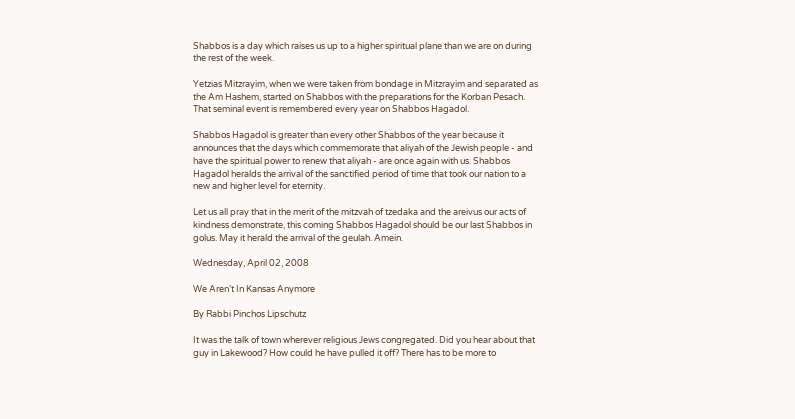Shabbos is a day which raises us up to a higher spiritual plane than we are on during the rest of the week.

Yetzias Mitzrayim, when we were taken from bondage in Mitzrayim and separated as the Am Hashem, started on Shabbos with the preparations for the Korban Pesach. That seminal event is remembered every year on Shabbos Hagadol.

Shabbos Hagadol is greater than every other Shabbos of the year because it announces that the days which commemorate that aliyah of the Jewish people - and have the spiritual power to renew that aliyah - are once again with us. Shabbos Hagadol heralds the arrival of the sanctified period of time that took our nation to a new and higher level for eternity.

Let us all pray that in the merit of the mitzvah of tzedaka and the areivus our acts of kindness demonstrate, this coming Shabbos Hagadol should be our last Shabbos in golus. May it herald the arrival of the geulah. Amein.

Wednesday, April 02, 2008

We Aren’t In Kansas Anymore

By Rabbi Pinchos Lipschutz

It was the talk of town wherever religious Jews congregated. Did you hear about that guy in Lakewood? How could he have pulled it off? There has to be more to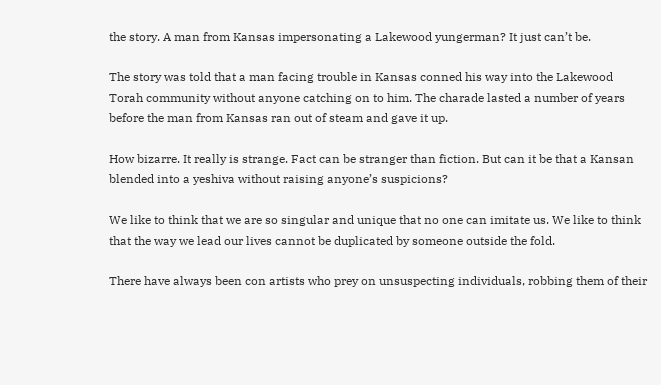the story. A man from Kansas impersonating a Lakewood yungerman? It just can’t be.

The story was told that a man facing trouble in Kansas conned his way into the Lakewood Torah community without anyone catching on to him. The charade lasted a number of years before the man from Kansas ran out of steam and gave it up.

How bizarre. It really is strange. Fact can be stranger than fiction. But can it be that a Kansan blended into a yeshiva without raising anyone’s suspicions?

We like to think that we are so singular and unique that no one can imitate us. We like to think that the way we lead our lives cannot be duplicated by someone outside the fold.

There have always been con artists who prey on unsuspecting individuals, robbing them of their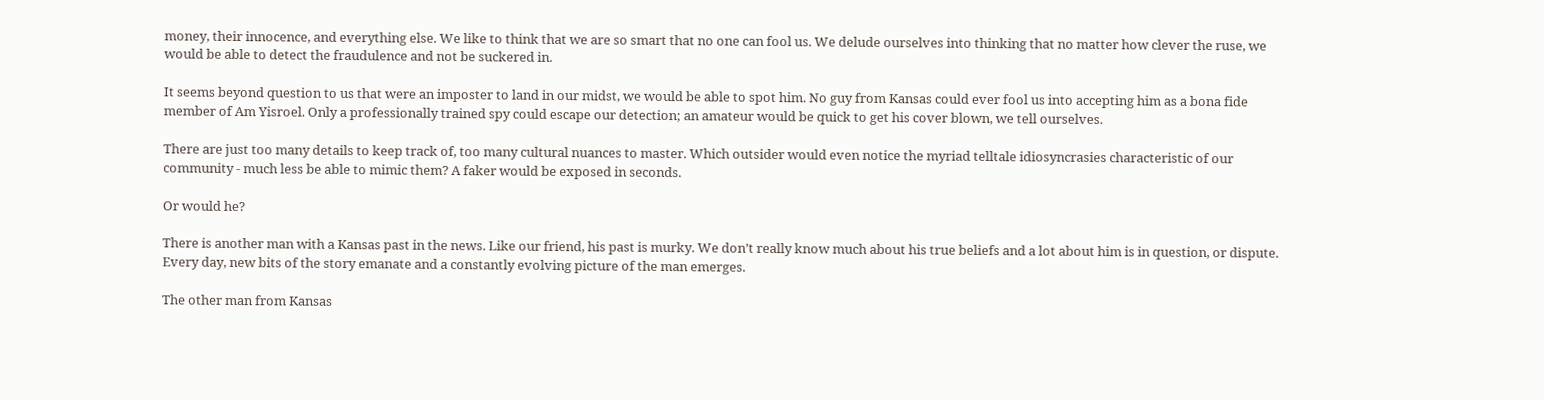money, their innocence, and everything else. We like to think that we are so smart that no one can fool us. We delude ourselves into thinking that no matter how clever the ruse, we would be able to detect the fraudulence and not be suckered in.

It seems beyond question to us that were an imposter to land in our midst, we would be able to spot him. No guy from Kansas could ever fool us into accepting him as a bona fide member of Am Yisroel. Only a professionally trained spy could escape our detection; an amateur would be quick to get his cover blown, we tell ourselves.

There are just too many details to keep track of, too many cultural nuances to master. Which outsider would even notice the myriad telltale idiosyncrasies characteristic of our community - much less be able to mimic them? A faker would be exposed in seconds.

Or would he?

There is another man with a Kansas past in the news. Like our friend, his past is murky. We don’t really know much about his true beliefs and a lot about him is in question, or dispute. Every day, new bits of the story emanate and a constantly evolving picture of the man emerges.

The other man from Kansas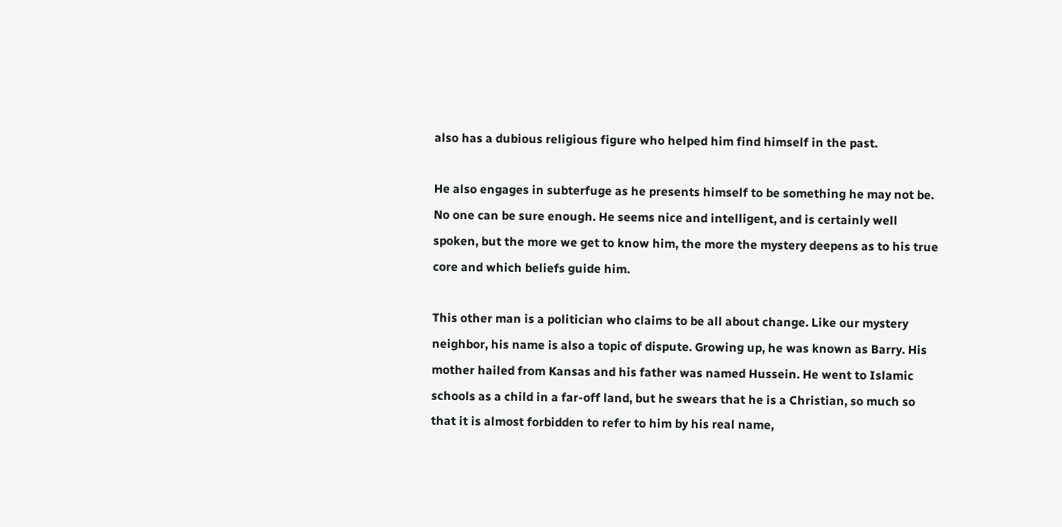also has a dubious religious figure who helped him find himself in the past.

He also engages in subterfuge as he presents himself to be something he may not be. No one can be sure enough. He seems nice and intelligent, and is certainly well spoken, but the more we get to know him, the more the mystery deepens as to his true core and which beliefs guide him.

This other man is a politician who claims to be all about change. Like our mystery neighbor, his name is also a topic of dispute. Growing up, he was known as Barry. His mother hailed from Kansas and his father was named Hussein. He went to Islamic schools as a child in a far-off land, but he swears that he is a Christian, so much so that it is almost forbidden to refer to him by his real name,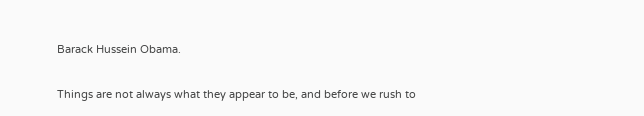Barack Hussein Obama.

Things are not always what they appear to be, and before we rush to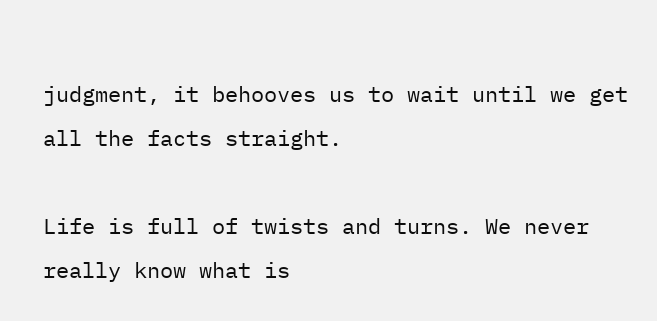judgment, it behooves us to wait until we get all the facts straight.

Life is full of twists and turns. We never really know what is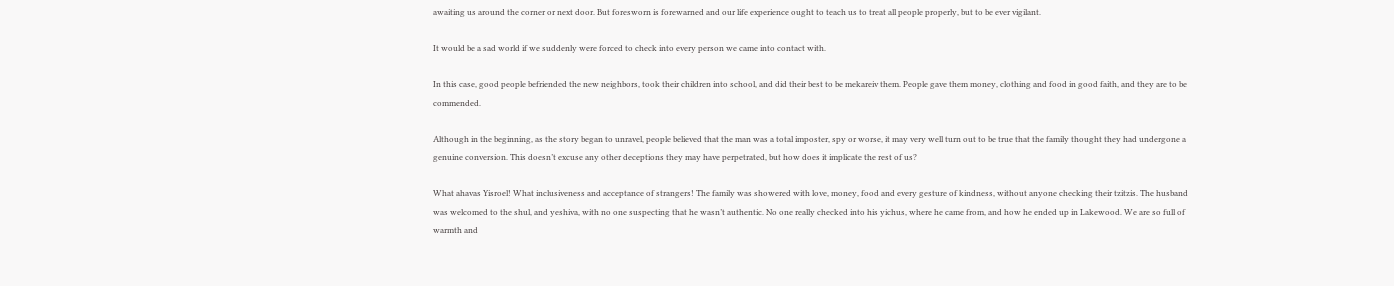awaiting us around the corner or next door. But foresworn is forewarned and our life experience ought to teach us to treat all people properly, but to be ever vigilant.

It would be a sad world if we suddenly were forced to check into every person we came into contact with.

In this case, good people befriended the new neighbors, took their children into school, and did their best to be mekareiv them. People gave them money, clothing and food in good faith, and they are to be commended.

Although in the beginning, as the story began to unravel, people believed that the man was a total imposter, spy or worse, it may very well turn out to be true that the family thought they had undergone a genuine conversion. This doesn’t excuse any other deceptions they may have perpetrated, but how does it implicate the rest of us?

What ahavas Yisroel! What inclusiveness and acceptance of strangers! The family was showered with love, money, food and every gesture of kindness, without anyone checking their tzitzis. The husband was welcomed to the shul, and yeshiva, with no one suspecting that he wasn’t authentic. No one really checked into his yichus, where he came from, and how he ended up in Lakewood. We are so full of warmth and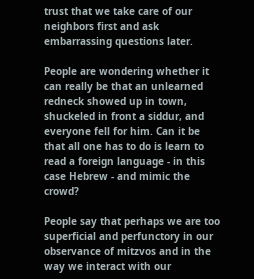trust that we take care of our neighbors first and ask embarrassing questions later.

People are wondering whether it can really be that an unlearned redneck showed up in town, shuckeled in front a siddur, and everyone fell for him. Can it be that all one has to do is learn to read a foreign language - in this case Hebrew - and mimic the crowd?

People say that perhaps we are too superficial and perfunctory in our observance of mitzvos and in the way we interact with our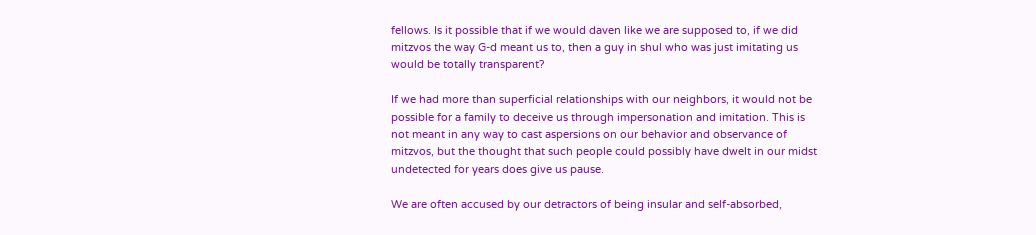fellows. Is it possible that if we would daven like we are supposed to, if we did mitzvos the way G-d meant us to, then a guy in shul who was just imitating us would be totally transparent?

If we had more than superficial relationships with our neighbors, it would not be possible for a family to deceive us through impersonation and imitation. This is not meant in any way to cast aspersions on our behavior and observance of mitzvos, but the thought that such people could possibly have dwelt in our midst undetected for years does give us pause.

We are often accused by our detractors of being insular and self-absorbed,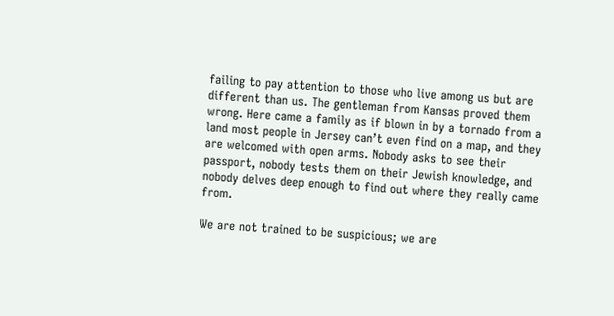failing to pay attention to those who live among us but are different than us. The gentleman from Kansas proved them wrong. Here came a family as if blown in by a tornado from a land most people in Jersey can’t even find on a map, and they are welcomed with open arms. Nobody asks to see their passport, nobody tests them on their Jewish knowledge, and nobody delves deep enough to find out where they really came from.

We are not trained to be suspicious; we are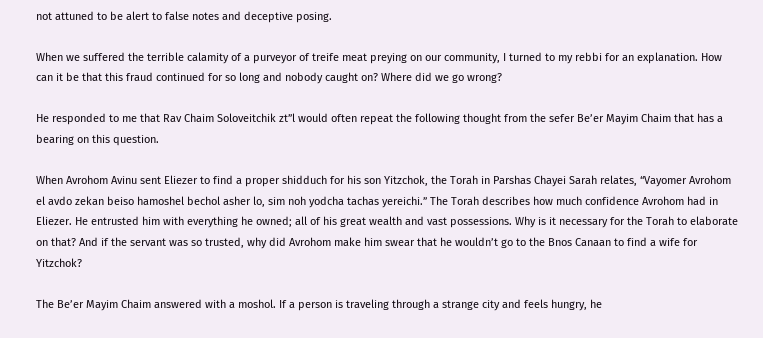not attuned to be alert to false notes and deceptive posing.

When we suffered the terrible calamity of a purveyor of treife meat preying on our community, I turned to my rebbi for an explanation. How can it be that this fraud continued for so long and nobody caught on? Where did we go wrong?

He responded to me that Rav Chaim Soloveitchik zt”l would often repeat the following thought from the sefer Be’er Mayim Chaim that has a bearing on this question.

When Avrohom Avinu sent Eliezer to find a proper shidduch for his son Yitzchok, the Torah in Parshas Chayei Sarah relates, “Vayomer Avrohom el avdo zekan beiso hamoshel bechol asher lo, sim noh yodcha tachas yereichi.” The Torah describes how much confidence Avrohom had in Eliezer. He entrusted him with everything he owned; all of his great wealth and vast possessions. Why is it necessary for the Torah to elaborate on that? And if the servant was so trusted, why did Avrohom make him swear that he wouldn’t go to the Bnos Canaan to find a wife for Yitzchok?

The Be’er Mayim Chaim answered with a moshol. If a person is traveling through a strange city and feels hungry, he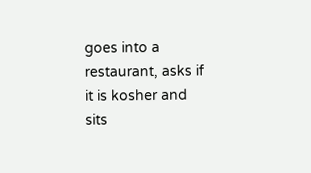goes into a restaurant, asks if it is kosher and sits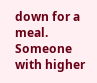down for a meal. Someone with higher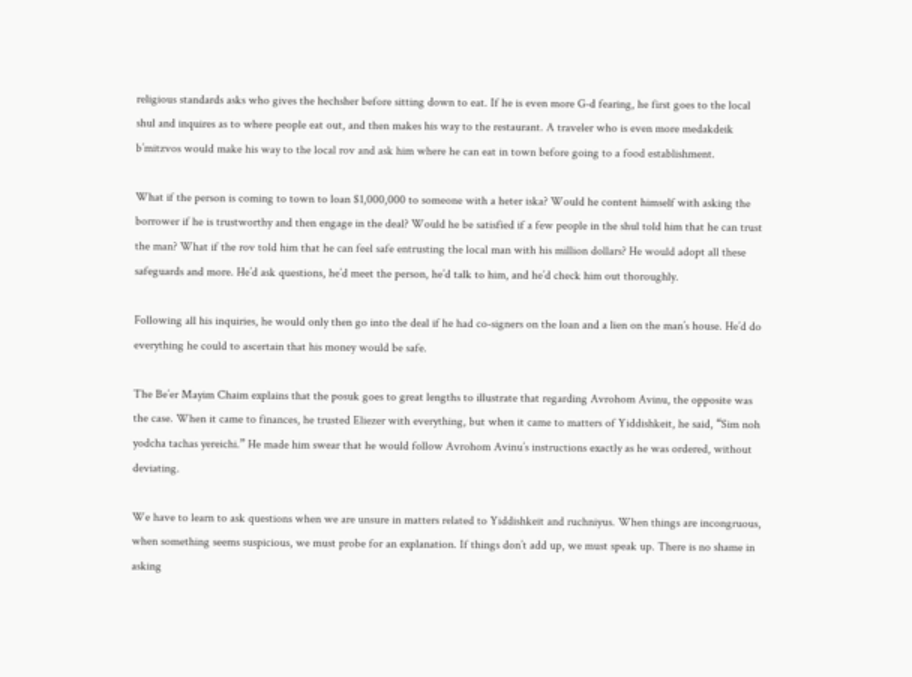religious standards asks who gives the hechsher before sitting down to eat. If he is even more G-d fearing, he first goes to the local shul and inquires as to where people eat out, and then makes his way to the restaurant. A traveler who is even more medakdeik b’mitzvos would make his way to the local rov and ask him where he can eat in town before going to a food establishment.

What if the person is coming to town to loan $1,000,000 to someone with a heter iska? Would he content himself with asking the borrower if he is trustworthy and then engage in the deal? Would he be satisfied if a few people in the shul told him that he can trust the man? What if the rov told him that he can feel safe entrusting the local man with his million dollars? He would adopt all these safeguards and more. He’d ask questions, he’d meet the person, he’d talk to him, and he’d check him out thoroughly.

Following all his inquiries, he would only then go into the deal if he had co-signers on the loan and a lien on the man’s house. He’d do everything he could to ascertain that his money would be safe.

The Be’er Mayim Chaim explains that the posuk goes to great lengths to illustrate that regarding Avrohom Avinu, the opposite was the case. When it came to finances, he trusted Eliezer with everything, but when it came to matters of Yiddishkeit, he said, “Sim noh yodcha tachas yereichi.” He made him swear that he would follow Avrohom Avinu’s instructions exactly as he was ordered, without deviating.

We have to learn to ask questions when we are unsure in matters related to Yiddishkeit and ruchniyus. When things are incongruous, when something seems suspicious, we must probe for an explanation. If things don’t add up, we must speak up. There is no shame in asking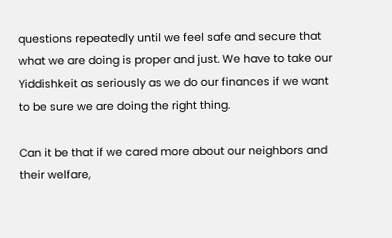questions repeatedly until we feel safe and secure that what we are doing is proper and just. We have to take our Yiddishkeit as seriously as we do our finances if we want to be sure we are doing the right thing.

Can it be that if we cared more about our neighbors and their welfare,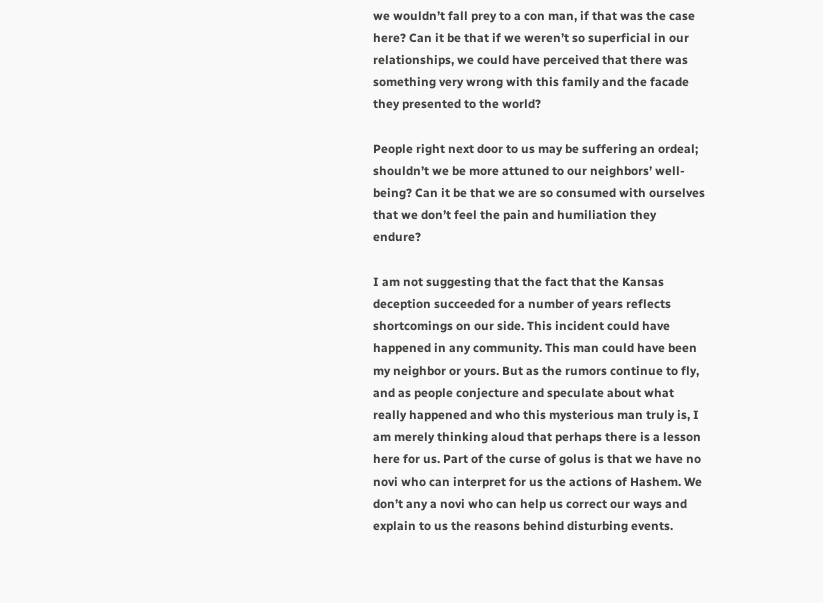we wouldn’t fall prey to a con man, if that was the case here? Can it be that if we weren’t so superficial in our relationships, we could have perceived that there was something very wrong with this family and the facade they presented to the world?

People right next door to us may be suffering an ordeal; shouldn’t we be more attuned to our neighbors’ well-being? Can it be that we are so consumed with ourselves that we don’t feel the pain and humiliation they endure?

I am not suggesting that the fact that the Kansas deception succeeded for a number of years reflects shortcomings on our side. This incident could have happened in any community. This man could have been my neighbor or yours. But as the rumors continue to fly, and as people conjecture and speculate about what really happened and who this mysterious man truly is, I am merely thinking aloud that perhaps there is a lesson here for us. Part of the curse of golus is that we have no novi who can interpret for us the actions of Hashem. We don’t any a novi who can help us correct our ways and explain to us the reasons behind disturbing events.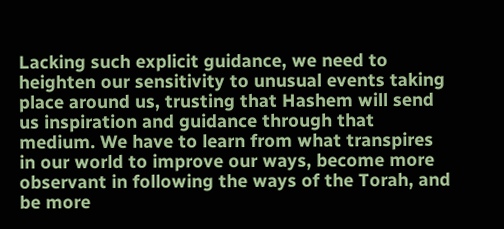Lacking such explicit guidance, we need to heighten our sensitivity to unusual events taking place around us, trusting that Hashem will send us inspiration and guidance through that medium. We have to learn from what transpires in our world to improve our ways, become more observant in following the ways of the Torah, and be more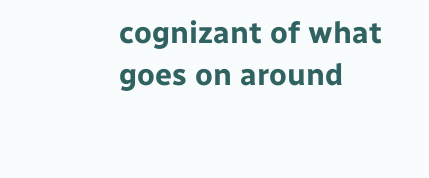cognizant of what goes on around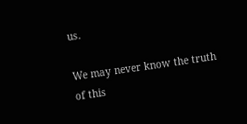us.

We may never know the truth of this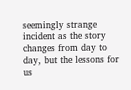seemingly strange incident as the story changes from day to day, but the lessons for us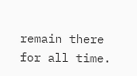remain there for all time.